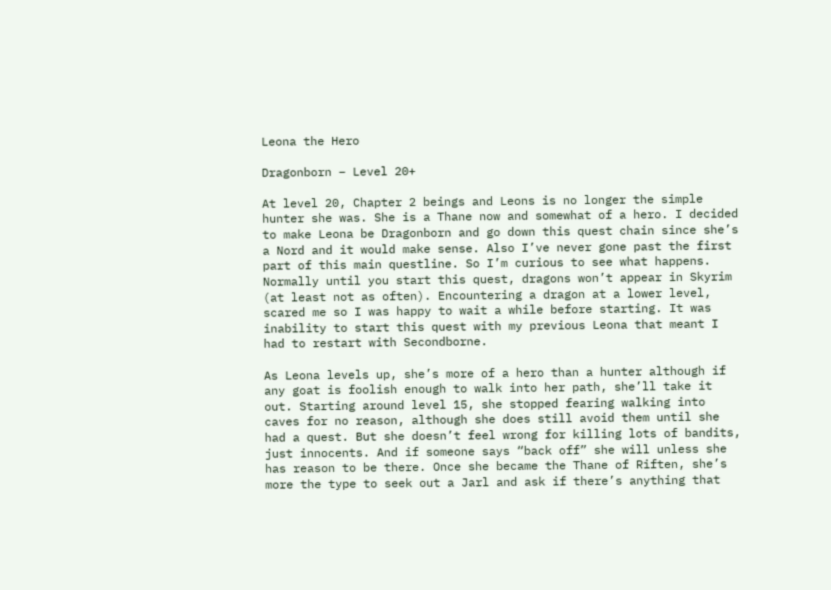Leona the Hero

Dragonborn – Level 20+

At level 20, Chapter 2 beings and Leons is no longer the simple hunter she was. She is a Thane now and somewhat of a hero. I decided to make Leona be Dragonborn and go down this quest chain since she’s a Nord and it would make sense. Also I’ve never gone past the first part of this main questline. So I’m curious to see what happens. Normally until you start this quest, dragons won’t appear in Skyrim (at least not as often). Encountering a dragon at a lower level, scared me so I was happy to wait a while before starting. It was inability to start this quest with my previous Leona that meant I had to restart with Secondborne.

As Leona levels up, she’s more of a hero than a hunter although if any goat is foolish enough to walk into her path, she’ll take it out. Starting around level 15, she stopped fearing walking into caves for no reason, although she does still avoid them until she had a quest. But she doesn’t feel wrong for killing lots of bandits, just innocents. And if someone says “back off” she will unless she has reason to be there. Once she became the Thane of Riften, she’s more the type to seek out a Jarl and ask if there’s anything that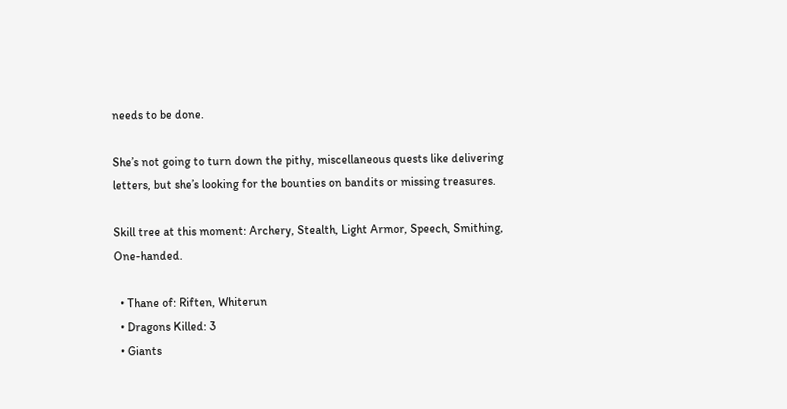needs to be done.

She’s not going to turn down the pithy, miscellaneous quests like delivering letters, but she’s looking for the bounties on bandits or missing treasures.

Skill tree at this moment: Archery, Stealth, Light Armor, Speech, Smithing, One-handed.

  • Thane of: Riften, Whiterun
  • Dragons Killed: 3
  • Giants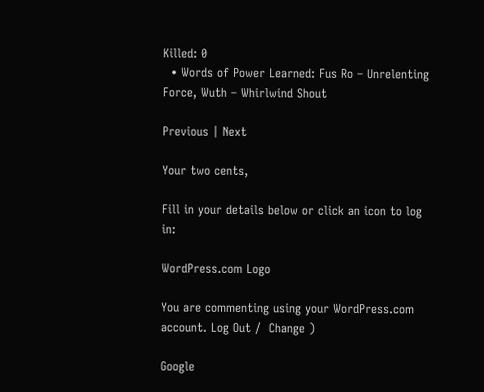Killed: 0
  • Words of Power Learned: Fus Ro – Unrelenting Force, Wuth – Whirlwind Shout

Previous | Next

Your two cents,

Fill in your details below or click an icon to log in:

WordPress.com Logo

You are commenting using your WordPress.com account. Log Out /  Change )

Google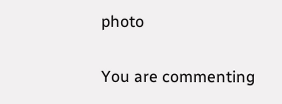photo

You are commenting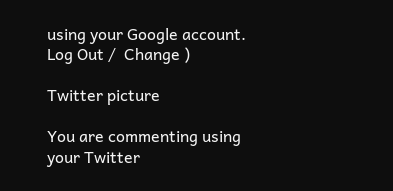using your Google account. Log Out /  Change )

Twitter picture

You are commenting using your Twitter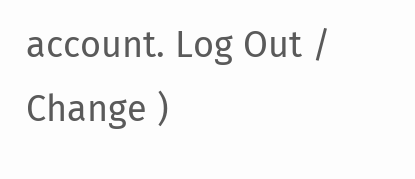account. Log Out /  Change )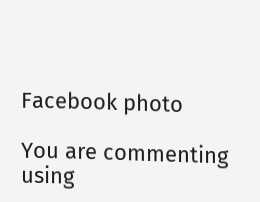Facebook photo

You are commenting using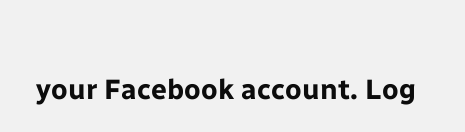your Facebook account. Log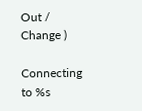Out /  Change )

Connecting to %s